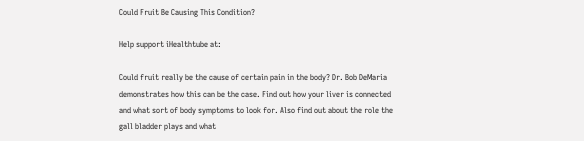Could Fruit Be Causing This Condition?

Help support iHealthtube at:

Could fruit really be the cause of certain pain in the body? Dr. Bob DeMaria demonstrates how this can be the case. Find out how your liver is connected and what sort of body symptoms to look for. Also find out about the role the gall bladder plays and what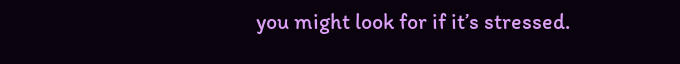you might look for if it’s stressed.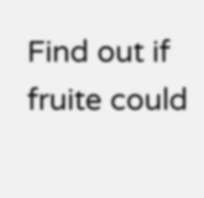Find out if fruite could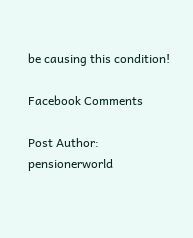be causing this condition!

Facebook Comments

Post Author: pensionerworld